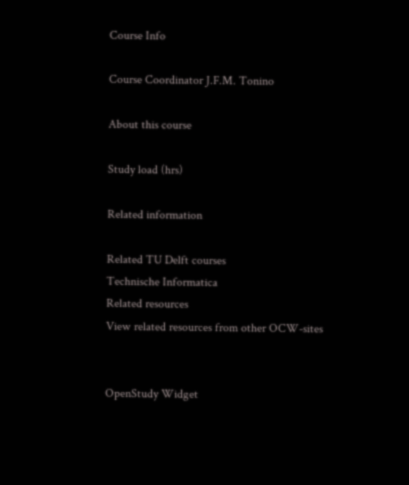Course Info

Course Coordinator J.F.M. Tonino

About this course

Study load (hrs)

Related information

Related TU Delft courses
Technische Informatica
Related resources
View related resources from other OCW-sites


OpenStudy Widget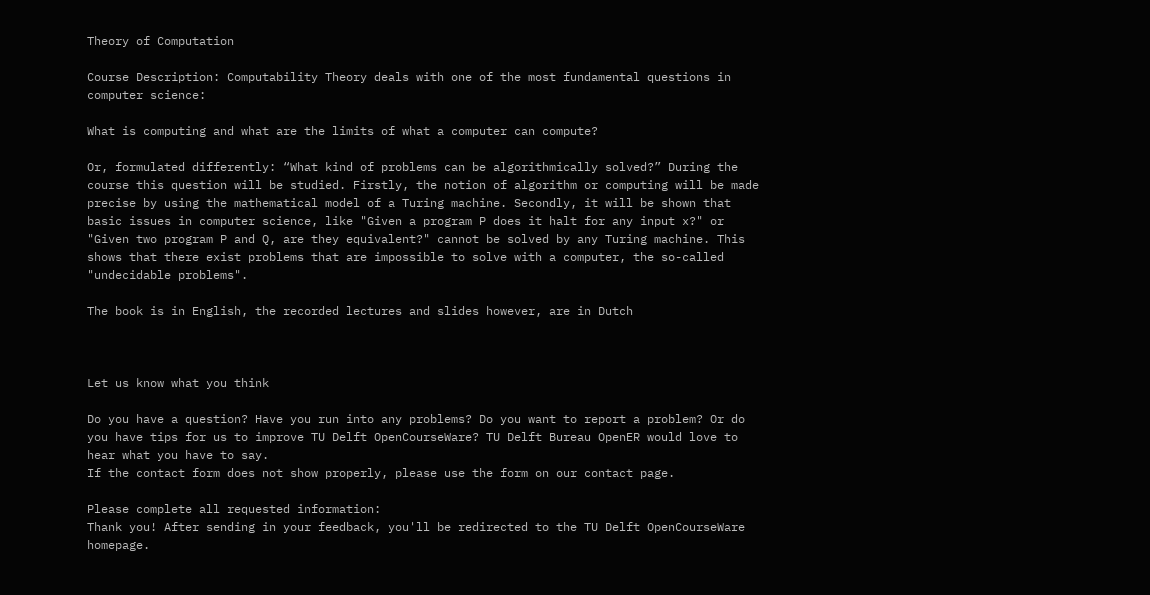Theory of Computation

Course Description: Computability Theory deals with one of the most fundamental questions in computer science:

What is computing and what are the limits of what a computer can compute?

Or, formulated differently: “What kind of problems can be algorithmically solved?” During the course this question will be studied. Firstly, the notion of algorithm or computing will be made precise by using the mathematical model of a Turing machine. Secondly, it will be shown that basic issues in computer science, like "Given a program P does it halt for any input x?" or "Given two program P and Q, are they equivalent?" cannot be solved by any Turing machine. This shows that there exist problems that are impossible to solve with a computer, the so-called "undecidable problems".

The book is in English, the recorded lectures and slides however, are in Dutch



Let us know what you think

Do you have a question? Have you run into any problems? Do you want to report a problem? Or do you have tips for us to improve TU Delft OpenCourseWare? TU Delft Bureau OpenER would love to hear what you have to say.
If the contact form does not show properly, please use the form on our contact page.

Please complete all requested information:
Thank you! After sending in your feedback, you'll be redirected to the TU Delft OpenCourseWare homepage.